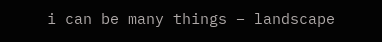i can be many things – landscape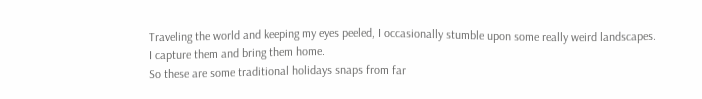Traveling the world and keeping my eyes peeled, I occasionally stumble upon some really weird landscapes.
I capture them and bring them home.
So these are some traditional holidays snaps from far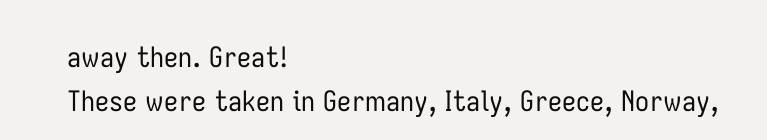away then. Great!
These were taken in Germany, Italy, Greece, Norway,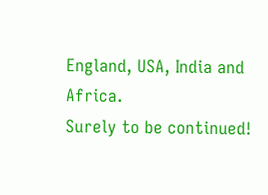England, USA, India and Africa.
Surely to be continued!